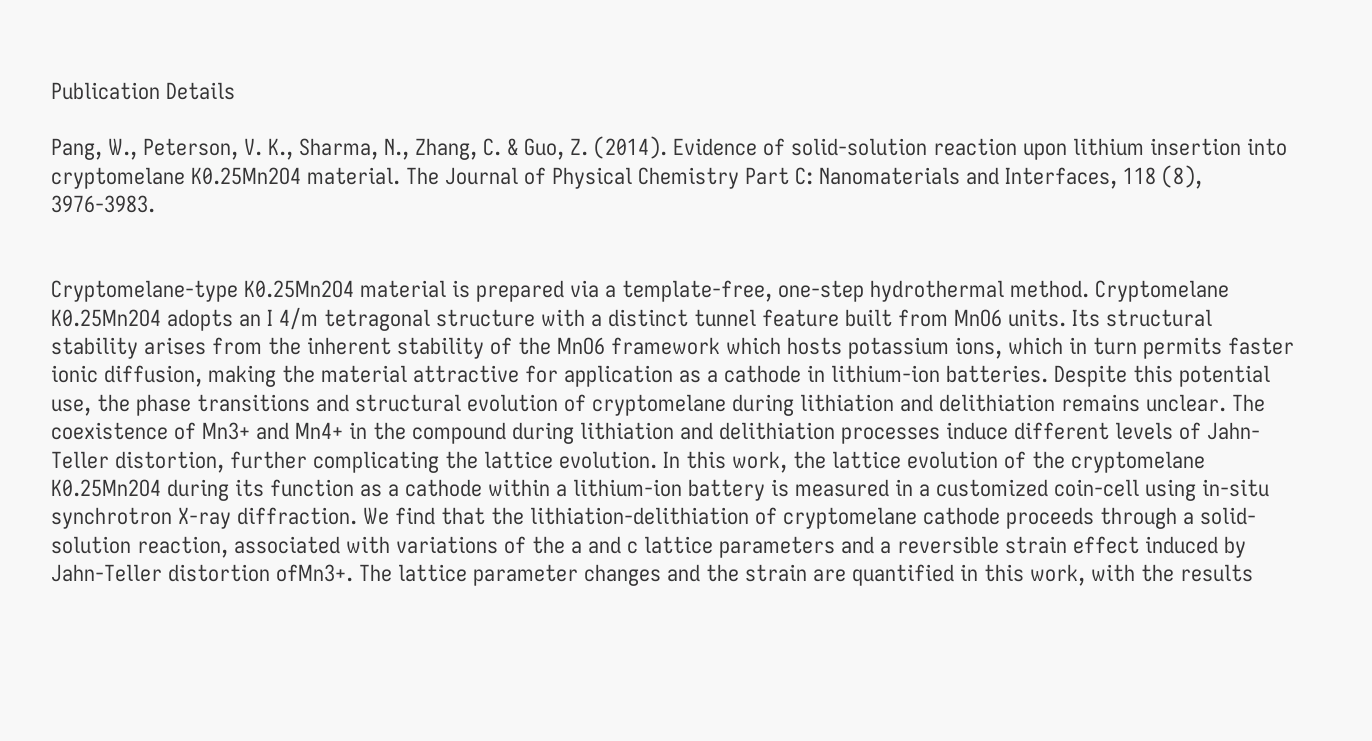Publication Details

Pang, W., Peterson, V. K., Sharma, N., Zhang, C. & Guo, Z. (2014). Evidence of solid-solution reaction upon lithium insertion into cryptomelane K0.25Mn2O4 material. The Journal of Physical Chemistry Part C: Nanomaterials and Interfaces, 118 (8), 3976-3983.


Cryptomelane-type K0.25Mn2O4 material is prepared via a template-free, one-step hydrothermal method. Cryptomelane K0.25Mn2O4 adopts an I 4/m tetragonal structure with a distinct tunnel feature built from MnO6 units. Its structural stability arises from the inherent stability of the MnO6 framework which hosts potassium ions, which in turn permits faster ionic diffusion, making the material attractive for application as a cathode in lithium-ion batteries. Despite this potential use, the phase transitions and structural evolution of cryptomelane during lithiation and delithiation remains unclear. The coexistence of Mn3+ and Mn4+ in the compound during lithiation and delithiation processes induce different levels of Jahn-Teller distortion, further complicating the lattice evolution. In this work, the lattice evolution of the cryptomelane K0.25Mn2O4 during its function as a cathode within a lithium-ion battery is measured in a customized coin-cell using in-situ synchrotron X-ray diffraction. We find that the lithiation-delithiation of cryptomelane cathode proceeds through a solid-solution reaction, associated with variations of the a and c lattice parameters and a reversible strain effect induced by Jahn-Teller distortion ofMn3+. The lattice parameter changes and the strain are quantified in this work, with the results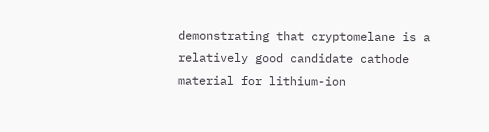demonstrating that cryptomelane is a relatively good candidate cathode material for lithium-ion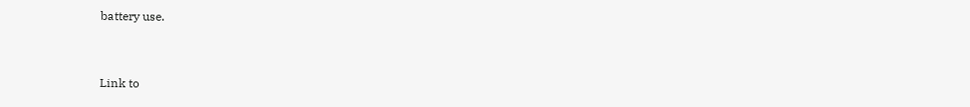battery use.



Link to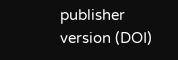publisher version (DOI)